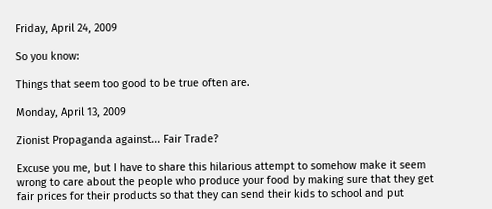Friday, April 24, 2009

So you know:

Things that seem too good to be true often are.

Monday, April 13, 2009

Zionist Propaganda against... Fair Trade?

Excuse you me, but I have to share this hilarious attempt to somehow make it seem wrong to care about the people who produce your food by making sure that they get fair prices for their products so that they can send their kids to school and put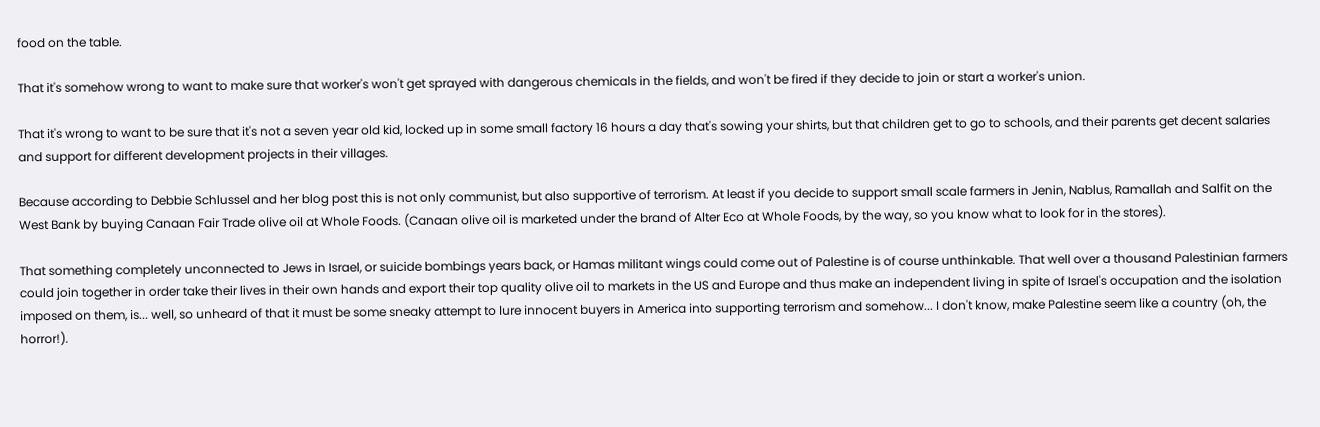food on the table.

That it's somehow wrong to want to make sure that worker's won't get sprayed with dangerous chemicals in the fields, and won't be fired if they decide to join or start a worker's union.

That it's wrong to want to be sure that it's not a seven year old kid, locked up in some small factory 16 hours a day that's sowing your shirts, but that children get to go to schools, and their parents get decent salaries and support for different development projects in their villages.

Because according to Debbie Schlussel and her blog post this is not only communist, but also supportive of terrorism. At least if you decide to support small scale farmers in Jenin, Nablus, Ramallah and Salfit on the West Bank by buying Canaan Fair Trade olive oil at Whole Foods. (Canaan olive oil is marketed under the brand of Alter Eco at Whole Foods, by the way, so you know what to look for in the stores).

That something completely unconnected to Jews in Israel, or suicide bombings years back, or Hamas militant wings could come out of Palestine is of course unthinkable. That well over a thousand Palestinian farmers could join together in order take their lives in their own hands and export their top quality olive oil to markets in the US and Europe and thus make an independent living in spite of Israel's occupation and the isolation imposed on them, is... well, so unheard of that it must be some sneaky attempt to lure innocent buyers in America into supporting terrorism and somehow... I don't know, make Palestine seem like a country (oh, the horror!).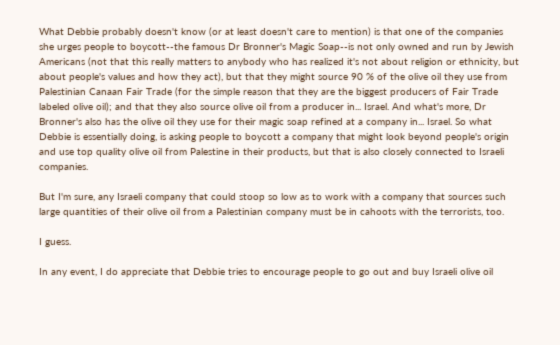What Debbie probably doesn't know (or at least doesn't care to mention) is that one of the companies she urges people to boycott--the famous Dr Bronner's Magic Soap--is not only owned and run by Jewish Americans (not that this really matters to anybody who has realized it's not about religion or ethnicity, but about people's values and how they act), but that they might source 90 % of the olive oil they use from Palestinian Canaan Fair Trade (for the simple reason that they are the biggest producers of Fair Trade labeled olive oil); and that they also source olive oil from a producer in... Israel. And what's more, Dr Bronner's also has the olive oil they use for their magic soap refined at a company in... Israel. So what Debbie is essentially doing, is asking people to boycott a company that might look beyond people's origin and use top quality olive oil from Palestine in their products, but that is also closely connected to Israeli companies.

But I'm sure, any Israeli company that could stoop so low as to work with a company that sources such large quantities of their olive oil from a Palestinian company must be in cahoots with the terrorists, too.

I guess.

In any event, I do appreciate that Debbie tries to encourage people to go out and buy Israeli olive oil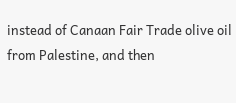instead of Canaan Fair Trade olive oil from Palestine, and then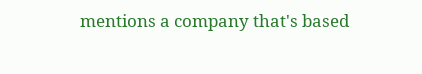mentions a company that's based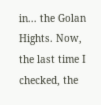in... the Golan Hights. Now, the last time I checked, the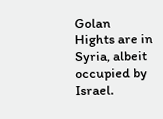Golan Hights are in Syria, albeit occupied by Israel.